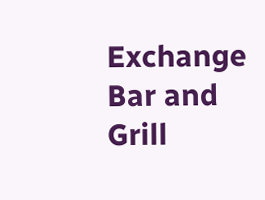Exchange Bar and Grill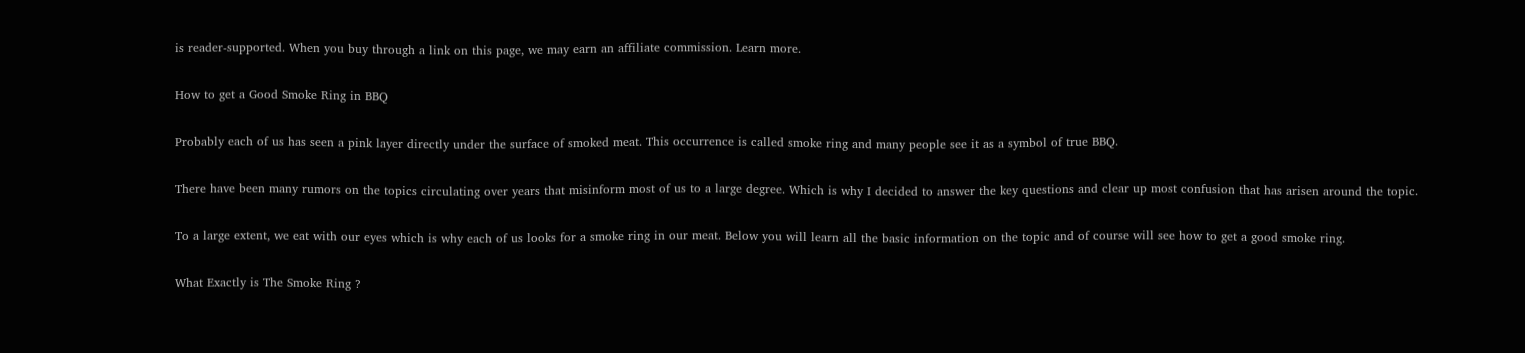is reader-supported. When you buy through a link on this page, we may earn an affiliate commission. Learn more.

How to get a Good Smoke Ring in BBQ

Probably each of us has seen a pink layer directly under the surface of smoked meat. This occurrence is called smoke ring and many people see it as a symbol of true BBQ.

There have been many rumors on the topics circulating over years that misinform most of us to a large degree. Which is why I decided to answer the key questions and clear up most confusion that has arisen around the topic.

To a large extent, we eat with our eyes which is why each of us looks for a smoke ring in our meat. Below you will learn all the basic information on the topic and of course will see how to get a good smoke ring.

What Exactly is The Smoke Ring ?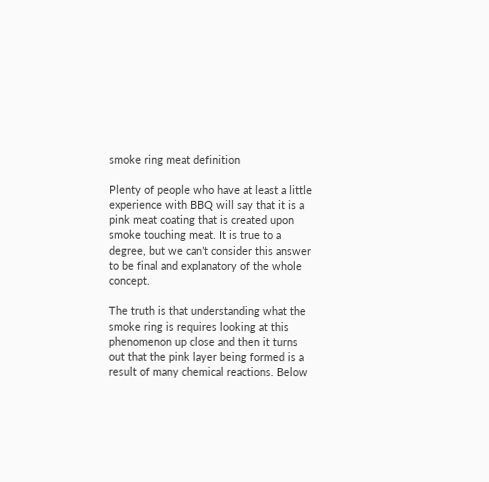smoke ring meat definition

Plenty of people who have at least a little experience with BBQ will say that it is a pink meat coating that is created upon smoke touching meat. It is true to a degree, but we can’t consider this answer to be final and explanatory of the whole concept.

The truth is that understanding what the smoke ring is requires looking at this phenomenon up close and then it turns out that the pink layer being formed is a result of many chemical reactions. Below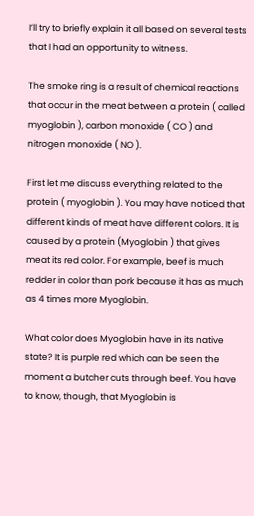I’ll try to briefly explain it all based on several tests that I had an opportunity to witness.

The smoke ring is a result of chemical reactions that occur in the meat between a protein ( called myoglobin ), carbon monoxide ( CO ) and nitrogen monoxide ( NO ).

First let me discuss everything related to the protein ( myoglobin ). You may have noticed that different kinds of meat have different colors. It is caused by a protein (Myoglobin ) that gives meat its red color. For example, beef is much redder in color than pork because it has as much as 4 times more Myoglobin.

What color does Myoglobin have in its native state? It is purple red which can be seen the moment a butcher cuts through beef. You have to know, though, that Myoglobin is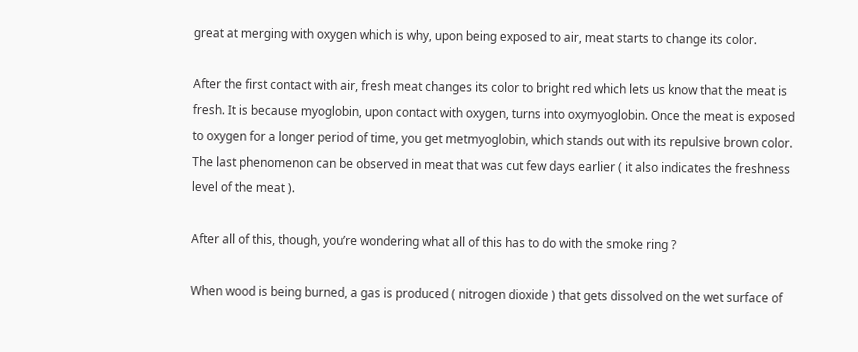great at merging with oxygen which is why, upon being exposed to air, meat starts to change its color.

After the first contact with air, fresh meat changes its color to bright red which lets us know that the meat is fresh. It is because myoglobin, upon contact with oxygen, turns into oxymyoglobin. Once the meat is exposed to oxygen for a longer period of time, you get metmyoglobin, which stands out with its repulsive brown color. The last phenomenon can be observed in meat that was cut few days earlier ( it also indicates the freshness level of the meat ).

After all of this, though, you’re wondering what all of this has to do with the smoke ring ?

When wood is being burned, a gas is produced ( nitrogen dioxide ) that gets dissolved on the wet surface of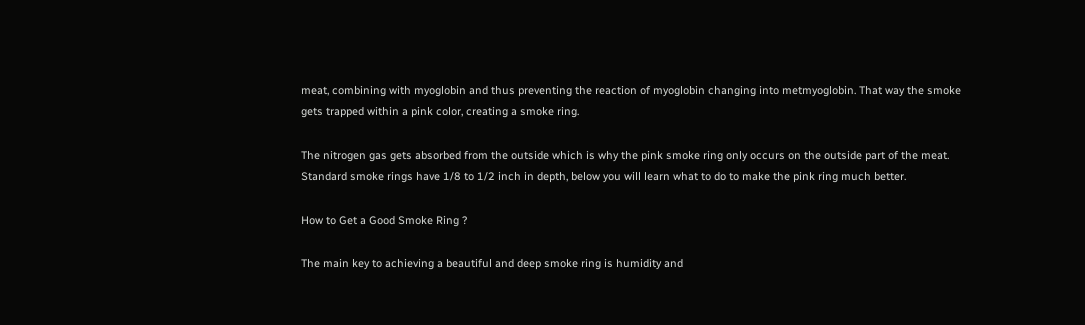meat, combining with myoglobin and thus preventing the reaction of myoglobin changing into metmyoglobin. That way the smoke gets trapped within a pink color, creating a smoke ring.

The nitrogen gas gets absorbed from the outside which is why the pink smoke ring only occurs on the outside part of the meat. Standard smoke rings have 1/8 to 1/2 inch in depth, below you will learn what to do to make the pink ring much better.

How to Get a Good Smoke Ring ?

The main key to achieving a beautiful and deep smoke ring is humidity and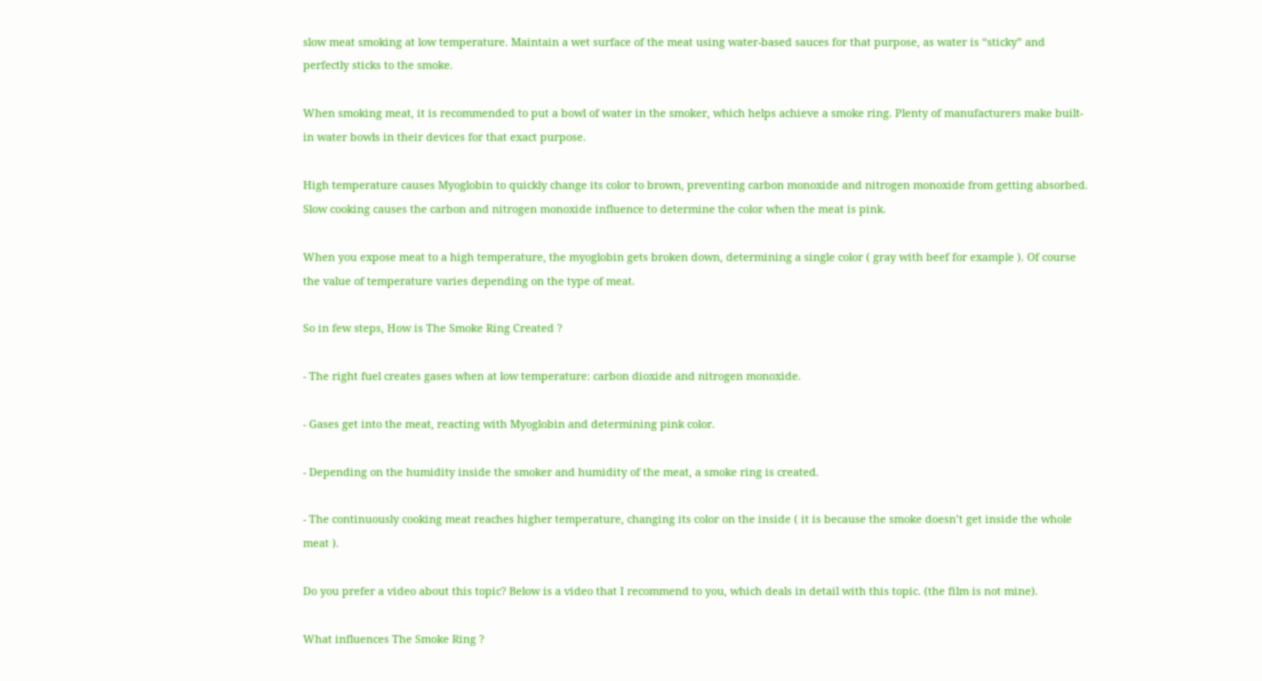slow meat smoking at low temperature. Maintain a wet surface of the meat using water-based sauces for that purpose, as water is “sticky” and perfectly sticks to the smoke.

When smoking meat, it is recommended to put a bowl of water in the smoker, which helps achieve a smoke ring. Plenty of manufacturers make built-in water bowls in their devices for that exact purpose.

High temperature causes Myoglobin to quickly change its color to brown, preventing carbon monoxide and nitrogen monoxide from getting absorbed. Slow cooking causes the carbon and nitrogen monoxide influence to determine the color when the meat is pink.

When you expose meat to a high temperature, the myoglobin gets broken down, determining a single color ( gray with beef for example ). Of course the value of temperature varies depending on the type of meat.

So in few steps, How is The Smoke Ring Created ?

- The right fuel creates gases when at low temperature: carbon dioxide and nitrogen monoxide.

- Gases get into the meat, reacting with Myoglobin and determining pink color.

- Depending on the humidity inside the smoker and humidity of the meat, a smoke ring is created.

- The continuously cooking meat reaches higher temperature, changing its color on the inside ( it is because the smoke doesn’t get inside the whole meat ).

Do you prefer a video about this topic? Below is a video that I recommend to you, which deals in detail with this topic. (the film is not mine).

What influences The Smoke Ring ?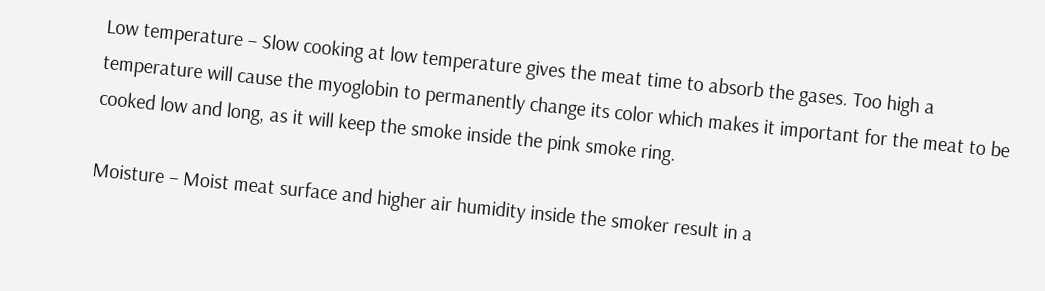Low temperature – Slow cooking at low temperature gives the meat time to absorb the gases. Too high a temperature will cause the myoglobin to permanently change its color which makes it important for the meat to be cooked low and long, as it will keep the smoke inside the pink smoke ring.

Moisture – Moist meat surface and higher air humidity inside the smoker result in a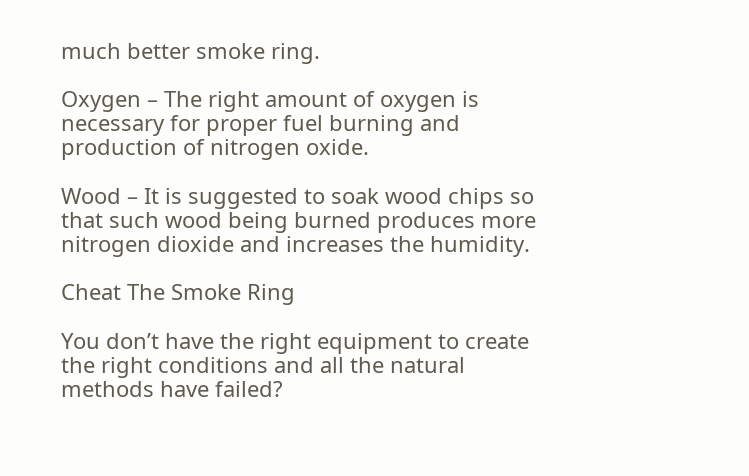much better smoke ring.

Oxygen – The right amount of oxygen is necessary for proper fuel burning and production of nitrogen oxide.

Wood – It is suggested to soak wood chips so that such wood being burned produces more nitrogen dioxide and increases the humidity.

Cheat The Smoke Ring

You don’t have the right equipment to create the right conditions and all the natural methods have failed?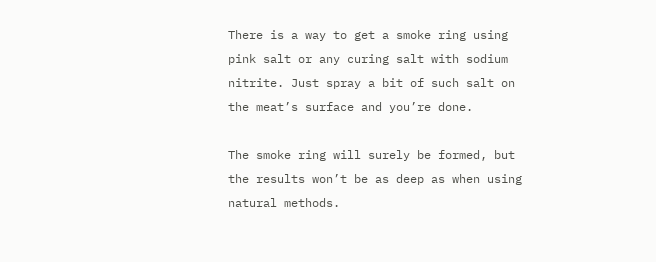There is a way to get a smoke ring using pink salt or any curing salt with sodium nitrite. Just spray a bit of such salt on the meat’s surface and you’re done.

The smoke ring will surely be formed, but the results won’t be as deep as when using natural methods.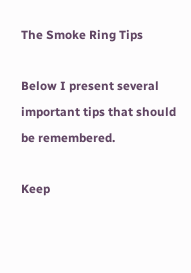The Smoke Ring Tips

Below I present several important tips that should be remembered.

Keep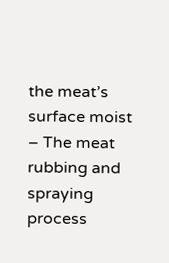the meat’s surface moist – The meat rubbing and spraying process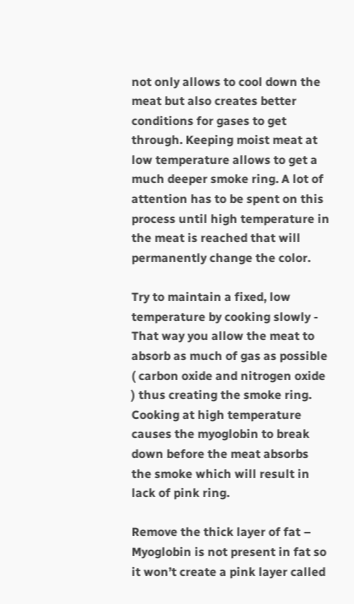not only allows to cool down the meat but also creates better conditions for gases to get through. Keeping moist meat at low temperature allows to get a much deeper smoke ring. A lot of attention has to be spent on this process until high temperature in the meat is reached that will permanently change the color.

Try to maintain a fixed, low temperature by cooking slowly - That way you allow the meat to absorb as much of gas as possible ( carbon oxide and nitrogen oxide ) thus creating the smoke ring. Cooking at high temperature causes the myoglobin to break down before the meat absorbs the smoke which will result in lack of pink ring.

Remove the thick layer of fat – Myoglobin is not present in fat so it won’t create a pink layer called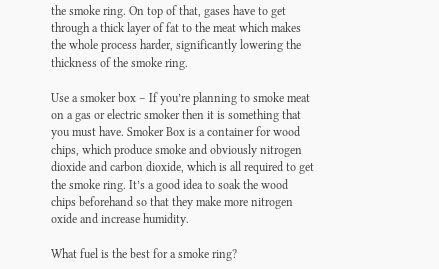the smoke ring. On top of that, gases have to get through a thick layer of fat to the meat which makes the whole process harder, significantly lowering the thickness of the smoke ring.

Use a smoker box – If you’re planning to smoke meat on a gas or electric smoker then it is something that you must have. Smoker Box is a container for wood chips, which produce smoke and obviously nitrogen dioxide and carbon dioxide, which is all required to get the smoke ring. It’s a good idea to soak the wood chips beforehand so that they make more nitrogen oxide and increase humidity.

What fuel is the best for a smoke ring?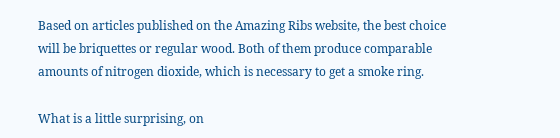Based on articles published on the Amazing Ribs website, the best choice will be briquettes or regular wood. Both of them produce comparable amounts of nitrogen dioxide, which is necessary to get a smoke ring.

What is a little surprising, on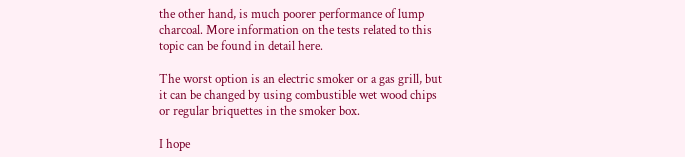the other hand, is much poorer performance of lump charcoal. More information on the tests related to this topic can be found in detail here.

The worst option is an electric smoker or a gas grill, but it can be changed by using combustible wet wood chips or regular briquettes in the smoker box.

I hope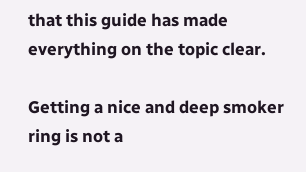that this guide has made everything on the topic clear.

Getting a nice and deep smoker ring is not a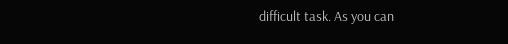difficult task. As you can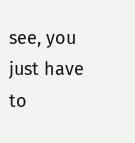see, you just have to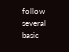follow several basic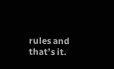rules and that’s it.